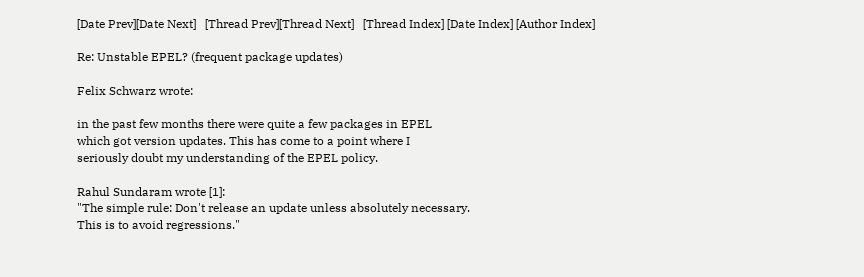[Date Prev][Date Next]   [Thread Prev][Thread Next]   [Thread Index] [Date Index] [Author Index]

Re: Unstable EPEL? (frequent package updates)

Felix Schwarz wrote:

in the past few months there were quite a few packages in EPEL
which got version updates. This has come to a point where I
seriously doubt my understanding of the EPEL policy.

Rahul Sundaram wrote [1]:
"The simple rule: Don't release an update unless absolutely necessary.
This is to avoid regressions."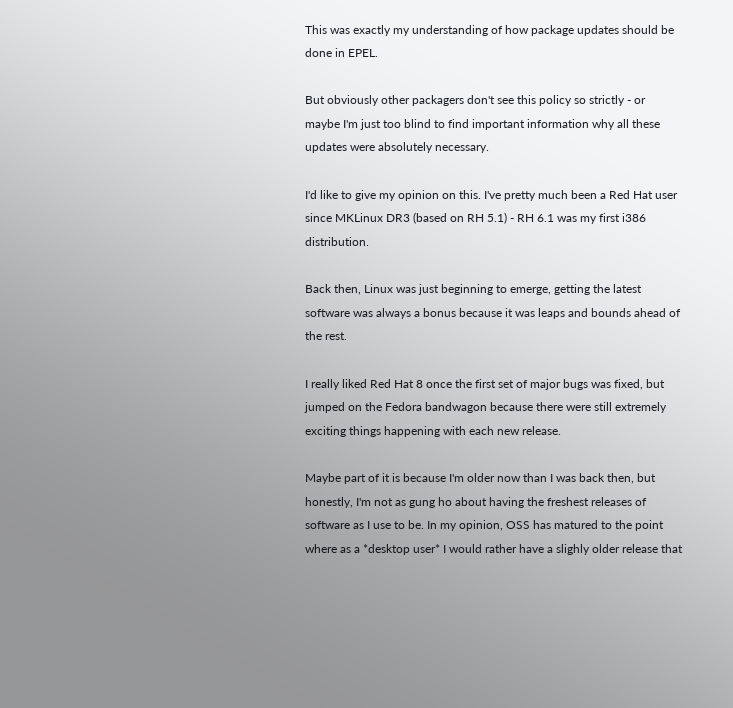This was exactly my understanding of how package updates should be
done in EPEL.

But obviously other packagers don't see this policy so strictly - or
maybe I'm just too blind to find important information why all these
updates were absolutely necessary.

I'd like to give my opinion on this. I've pretty much been a Red Hat user since MKLinux DR3 (based on RH 5.1) - RH 6.1 was my first i386 distribution.

Back then, Linux was just beginning to emerge, getting the latest software was always a bonus because it was leaps and bounds ahead of the rest.

I really liked Red Hat 8 once the first set of major bugs was fixed, but jumped on the Fedora bandwagon because there were still extremely exciting things happening with each new release.

Maybe part of it is because I'm older now than I was back then, but honestly, I'm not as gung ho about having the freshest releases of software as I use to be. In my opinion, OSS has matured to the point where as a *desktop user* I would rather have a slighly older release that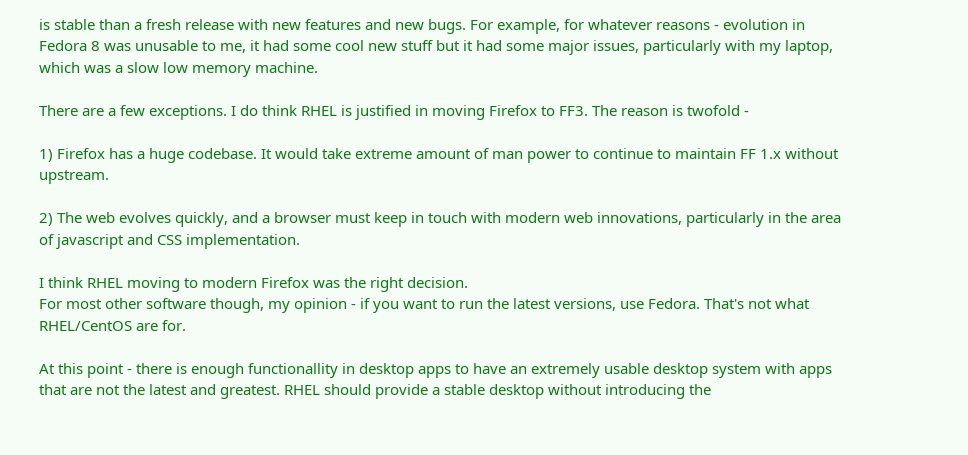is stable than a fresh release with new features and new bugs. For example, for whatever reasons - evolution in Fedora 8 was unusable to me, it had some cool new stuff but it had some major issues, particularly with my laptop, which was a slow low memory machine.

There are a few exceptions. I do think RHEL is justified in moving Firefox to FF3. The reason is twofold -

1) Firefox has a huge codebase. It would take extreme amount of man power to continue to maintain FF 1.x without upstream.

2) The web evolves quickly, and a browser must keep in touch with modern web innovations, particularly in the area of javascript and CSS implementation.

I think RHEL moving to modern Firefox was the right decision.
For most other software though, my opinion - if you want to run the latest versions, use Fedora. That's not what RHEL/CentOS are for.

At this point - there is enough functionallity in desktop apps to have an extremely usable desktop system with apps that are not the latest and greatest. RHEL should provide a stable desktop without introducing the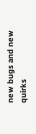new bugs and new quirks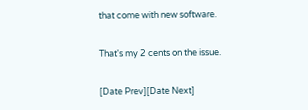that come with new software.

That's my 2 cents on the issue.

[Date Prev][Date Next]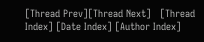[Thread Prev][Thread Next]   [Thread Index] [Date Index] [Author Index]